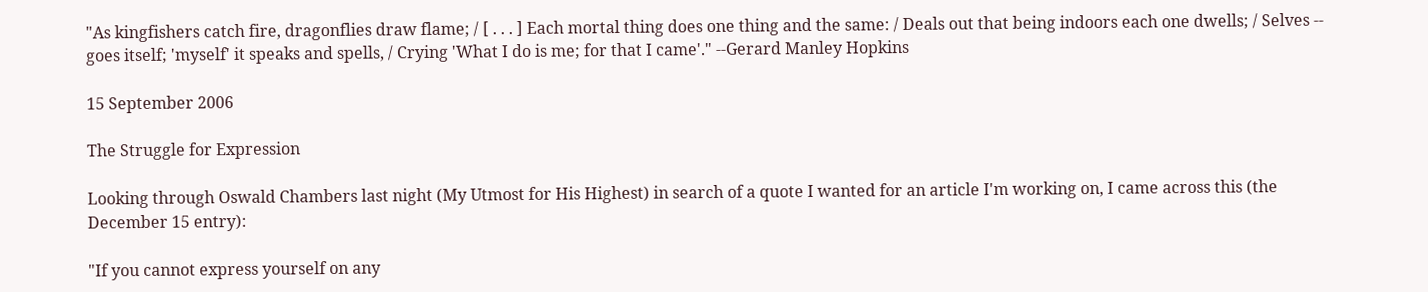"As kingfishers catch fire, dragonflies draw flame; / [ . . . ] Each mortal thing does one thing and the same: / Deals out that being indoors each one dwells; / Selves -- goes itself; 'myself' it speaks and spells, / Crying 'What I do is me; for that I came'." --Gerard Manley Hopkins

15 September 2006

The Struggle for Expression

Looking through Oswald Chambers last night (My Utmost for His Highest) in search of a quote I wanted for an article I'm working on, I came across this (the December 15 entry):

"If you cannot express yourself on any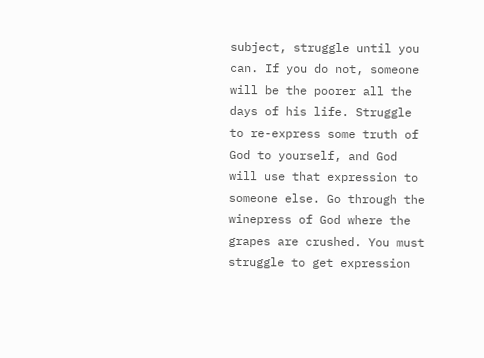subject, struggle until you can. If you do not, someone will be the poorer all the days of his life. Struggle to re-express some truth of God to yourself, and God will use that expression to someone else. Go through the winepress of God where the grapes are crushed. You must struggle to get expression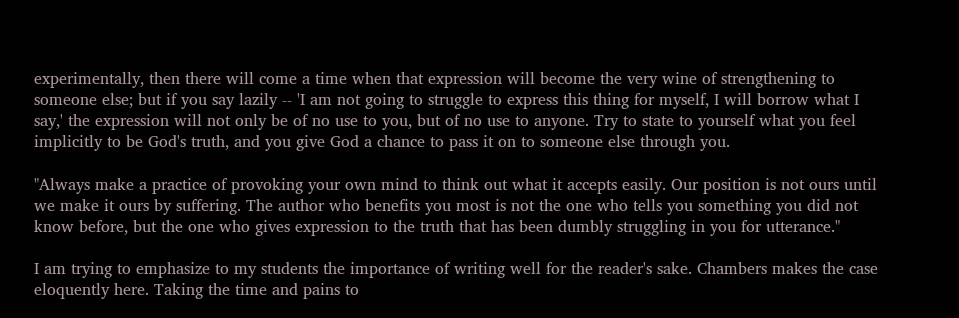experimentally, then there will come a time when that expression will become the very wine of strengthening to someone else; but if you say lazily -- 'I am not going to struggle to express this thing for myself, I will borrow what I say,' the expression will not only be of no use to you, but of no use to anyone. Try to state to yourself what you feel implicitly to be God's truth, and you give God a chance to pass it on to someone else through you.

"Always make a practice of provoking your own mind to think out what it accepts easily. Our position is not ours until we make it ours by suffering. The author who benefits you most is not the one who tells you something you did not know before, but the one who gives expression to the truth that has been dumbly struggling in you for utterance."

I am trying to emphasize to my students the importance of writing well for the reader's sake. Chambers makes the case eloquently here. Taking the time and pains to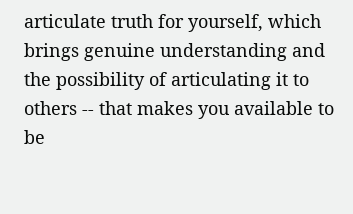articulate truth for yourself, which brings genuine understanding and the possibility of articulating it to others -- that makes you available to be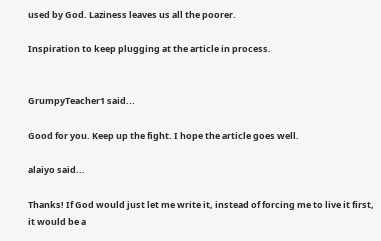used by God. Laziness leaves us all the poorer.

Inspiration to keep plugging at the article in process.


GrumpyTeacher1 said...

Good for you. Keep up the fight. I hope the article goes well.

alaiyo said...

Thanks! If God would just let me write it, instead of forcing me to live it first, it would be a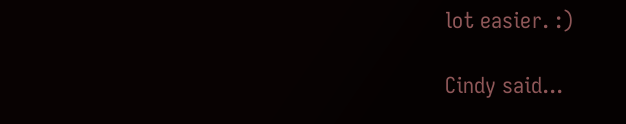lot easier. :)

Cindy said...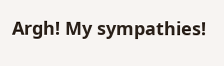Argh! My sympathies!